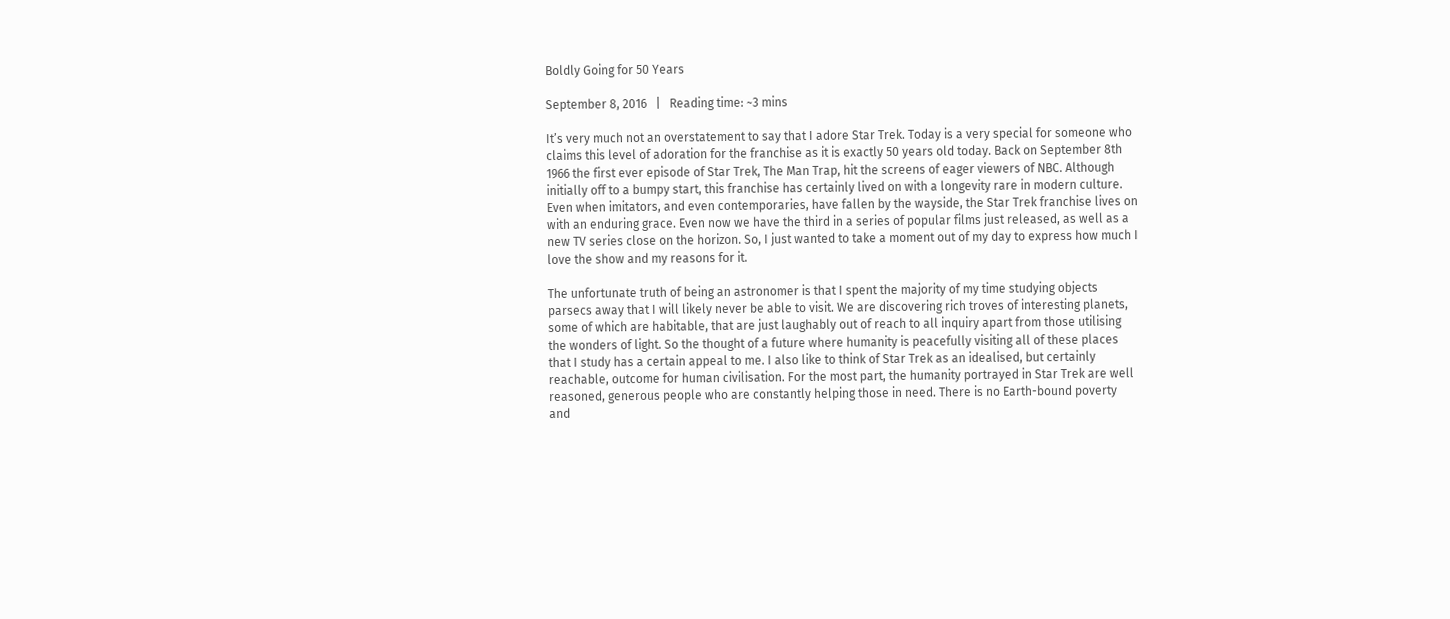Boldly Going for 50 Years

September 8, 2016   |   Reading time: ~3 mins

It’s very much not an overstatement to say that I adore Star Trek. Today is a very special for someone who claims this level of adoration for the franchise as it is exactly 50 years old today. Back on September 8th 1966 the first ever episode of Star Trek, The Man Trap, hit the screens of eager viewers of NBC. Although initially off to a bumpy start, this franchise has certainly lived on with a longevity rare in modern culture. Even when imitators, and even contemporaries, have fallen by the wayside, the Star Trek franchise lives on with an enduring grace. Even now we have the third in a series of popular films just released, as well as a new TV series close on the horizon. So, I just wanted to take a moment out of my day to express how much I love the show and my reasons for it.

The unfortunate truth of being an astronomer is that I spent the majority of my time studying objects parsecs away that I will likely never be able to visit. We are discovering rich troves of interesting planets, some of which are habitable, that are just laughably out of reach to all inquiry apart from those utilising the wonders of light. So the thought of a future where humanity is peacefully visiting all of these places that I study has a certain appeal to me. I also like to think of Star Trek as an idealised, but certainly reachable, outcome for human civilisation. For the most part, the humanity portrayed in Star Trek are well reasoned, generous people who are constantly helping those in need. There is no Earth-bound poverty and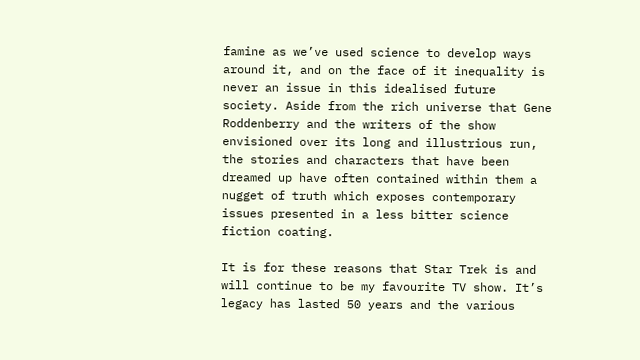famine as we’ve used science to develop ways around it, and on the face of it inequality is never an issue in this idealised future society. Aside from the rich universe that Gene Roddenberry and the writers of the show envisioned over its long and illustrious run, the stories and characters that have been dreamed up have often contained within them a nugget of truth which exposes contemporary issues presented in a less bitter science fiction coating.

It is for these reasons that Star Trek is and will continue to be my favourite TV show. It’s legacy has lasted 50 years and the various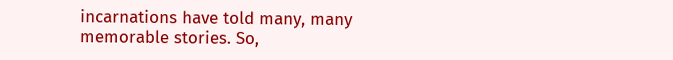incarnations have told many, many memorable stories. So,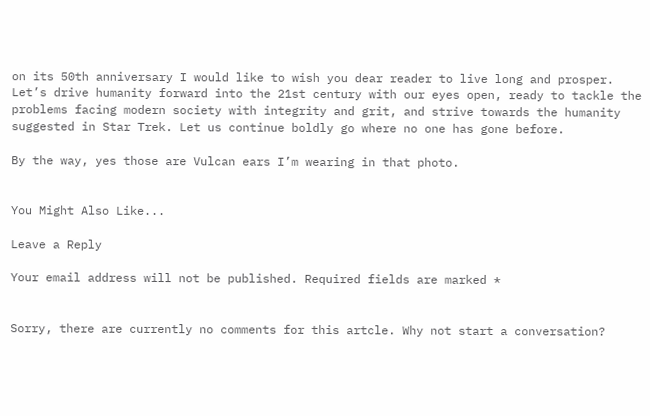on its 50th anniversary I would like to wish you dear reader to live long and prosper. Let’s drive humanity forward into the 21st century with our eyes open, ready to tackle the problems facing modern society with integrity and grit, and strive towards the humanity suggested in Star Trek. Let us continue boldly go where no one has gone before.

By the way, yes those are Vulcan ears I’m wearing in that photo.


You Might Also Like...

Leave a Reply

Your email address will not be published. Required fields are marked *


Sorry, there are currently no comments for this artcle. Why not start a conversation?